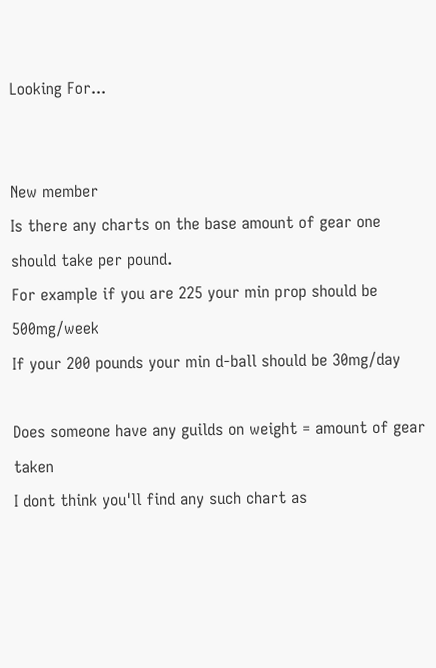Looking For...


New member
Is there any charts on the base amount of gear one should take per pound.
For example if you are 225 your min prop should be 500mg/week
If your 200 pounds your min d-ball should be 30mg/day

Does someone have any guilds on weight = amount of gear taken
I dont think you'll find any such chart as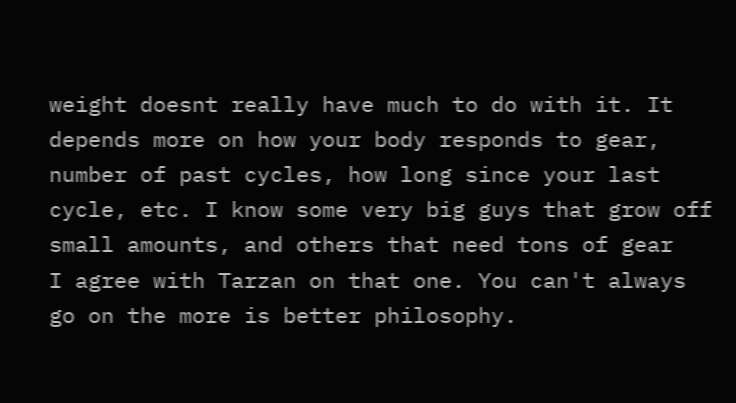weight doesnt really have much to do with it. It depends more on how your body responds to gear, number of past cycles, how long since your last cycle, etc. I know some very big guys that grow off small amounts, and others that need tons of gear
I agree with Tarzan on that one. You can't always go on the more is better philosophy.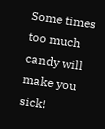Some times too much candy will make you sick!